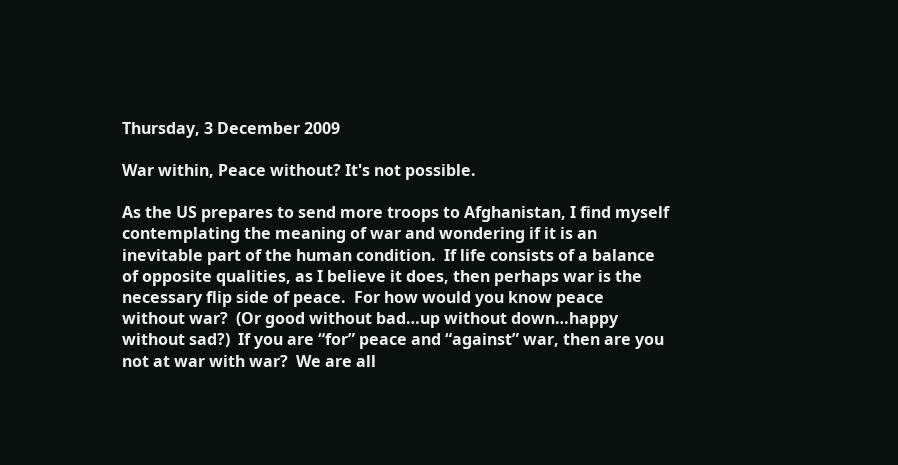Thursday, 3 December 2009

War within, Peace without? It's not possible.

As the US prepares to send more troops to Afghanistan, I find myself contemplating the meaning of war and wondering if it is an inevitable part of the human condition.  If life consists of a balance of opposite qualities, as I believe it does, then perhaps war is the necessary flip side of peace.  For how would you know peace without war?  (Or good without bad…up without down…happy without sad?)  If you are “for” peace and “against” war, then are you not at war with war?  We are all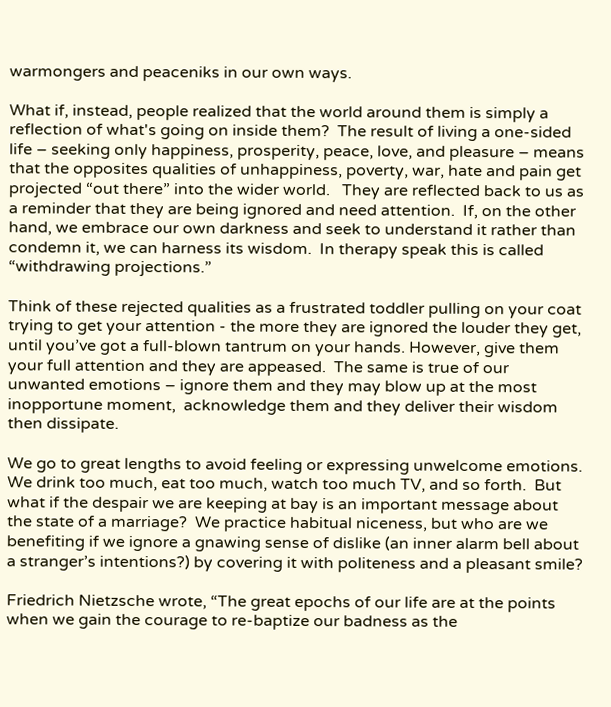warmongers and peaceniks in our own ways.

What if, instead, people realized that the world around them is simply a reflection of what's going on inside them?  The result of living a one-sided life – seeking only happiness, prosperity, peace, love, and pleasure – means that the opposites qualities of unhappiness, poverty, war, hate and pain get projected “out there” into the wider world.   They are reflected back to us as a reminder that they are being ignored and need attention.  If, on the other hand, we embrace our own darkness and seek to understand it rather than condemn it, we can harness its wisdom.  In therapy speak this is called “withdrawing projections.”

Think of these rejected qualities as a frustrated toddler pulling on your coat trying to get your attention - the more they are ignored the louder they get, until you’ve got a full-blown tantrum on your hands. However, give them your full attention and they are appeased.  The same is true of our unwanted emotions – ignore them and they may blow up at the most inopportune moment,  acknowledge them and they deliver their wisdom then dissipate.

We go to great lengths to avoid feeling or expressing unwelcome emotions.  We drink too much, eat too much, watch too much TV, and so forth.  But what if the despair we are keeping at bay is an important message about the state of a marriage?  We practice habitual niceness, but who are we benefiting if we ignore a gnawing sense of dislike (an inner alarm bell about a stranger’s intentions?) by covering it with politeness and a pleasant smile?

Friedrich Nietzsche wrote, “The great epochs of our life are at the points when we gain the courage to re-baptize our badness as the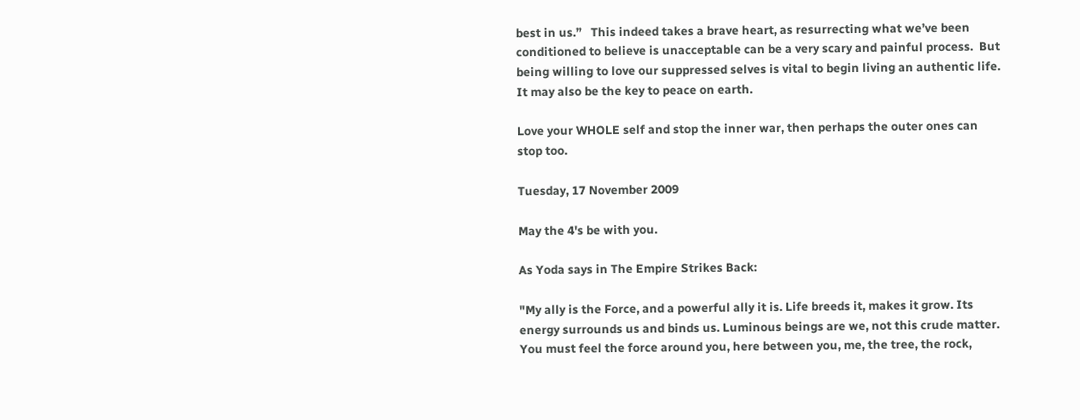best in us.”   This indeed takes a brave heart, as resurrecting what we’ve been conditioned to believe is unacceptable can be a very scary and painful process.  But being willing to love our suppressed selves is vital to begin living an authentic life.  It may also be the key to peace on earth.

Love your WHOLE self and stop the inner war, then perhaps the outer ones can stop too.

Tuesday, 17 November 2009

May the 4's be with you.

As Yoda says in The Empire Strikes Back:

"My ally is the Force, and a powerful ally it is. Life breeds it, makes it grow. Its energy surrounds us and binds us. Luminous beings are we, not this crude matter. You must feel the force around you, here between you, me, the tree, the rock,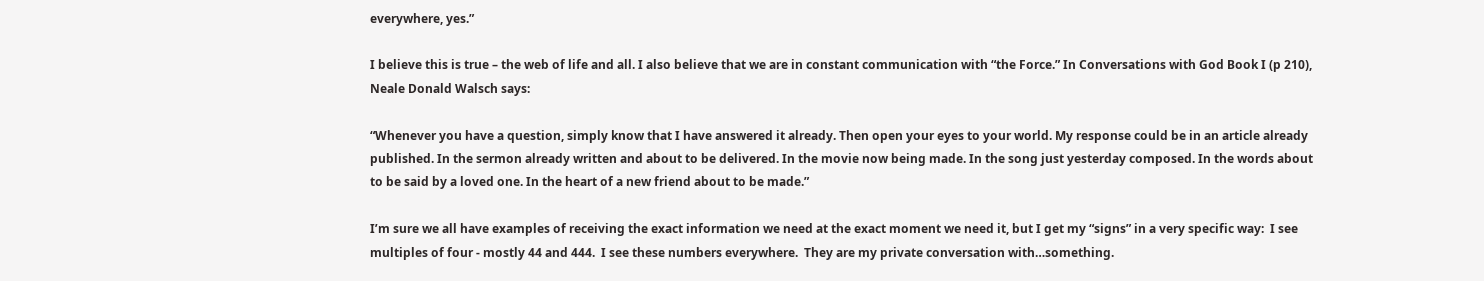everywhere, yes.”

I believe this is true – the web of life and all. I also believe that we are in constant communication with “the Force.” In Conversations with God Book I (p 210), Neale Donald Walsch says:

“Whenever you have a question, simply know that I have answered it already. Then open your eyes to your world. My response could be in an article already published. In the sermon already written and about to be delivered. In the movie now being made. In the song just yesterday composed. In the words about to be said by a loved one. In the heart of a new friend about to be made.”

I’m sure we all have examples of receiving the exact information we need at the exact moment we need it, but I get my “signs” in a very specific way:  I see multiples of four - mostly 44 and 444.  I see these numbers everywhere.  They are my private conversation with…something.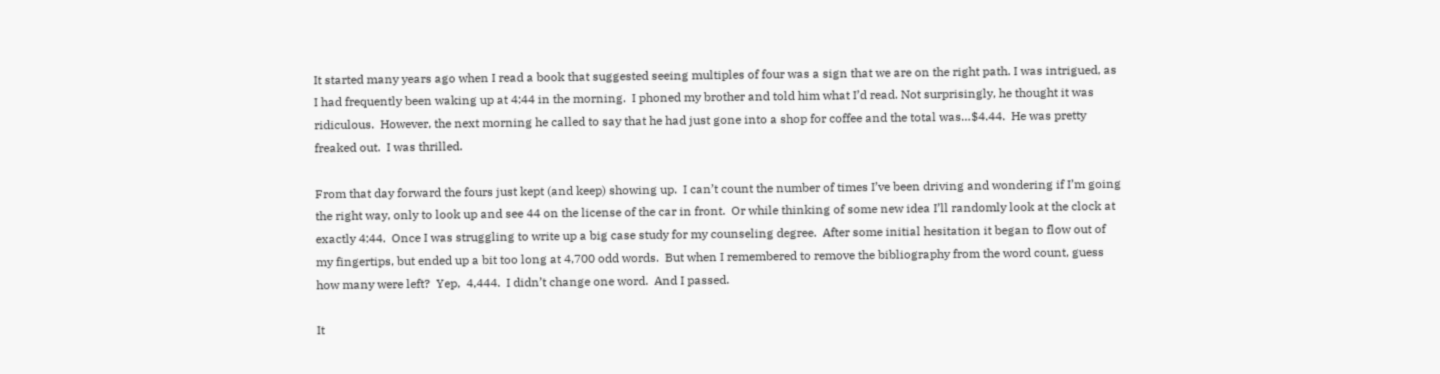It started many years ago when I read a book that suggested seeing multiples of four was a sign that we are on the right path. I was intrigued, as I had frequently been waking up at 4:44 in the morning.  I phoned my brother and told him what I’d read. Not surprisingly, he thought it was ridiculous.  However, the next morning he called to say that he had just gone into a shop for coffee and the total was…$4.44.  He was pretty freaked out.  I was thrilled.

From that day forward the fours just kept (and keep) showing up.  I can’t count the number of times I’ve been driving and wondering if I’m going the right way, only to look up and see 44 on the license of the car in front.  Or while thinking of some new idea I’ll randomly look at the clock at exactly 4:44.  Once I was struggling to write up a big case study for my counseling degree.  After some initial hesitation it began to flow out of my fingertips, but ended up a bit too long at 4,700 odd words.  But when I remembered to remove the bibliography from the word count, guess how many were left?  Yep,  4,444.  I didn’t change one word.  And I passed.

It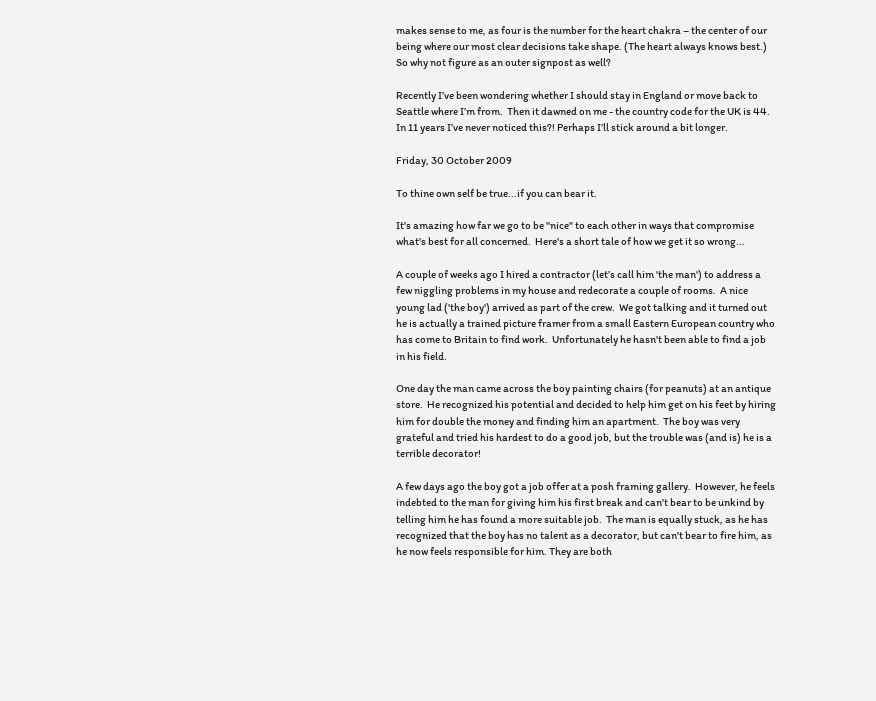makes sense to me, as four is the number for the heart chakra – the center of our being where our most clear decisions take shape. (The heart always knows best.)  So why not figure as an outer signpost as well?

Recently I’ve been wondering whether I should stay in England or move back to Seattle where I’m from.  Then it dawned on me - the country code for the UK is 44.  In 11 years I’ve never noticed this?! Perhaps I’ll stick around a bit longer.

Friday, 30 October 2009

To thine own self be true...if you can bear it.

It's amazing how far we go to be "nice" to each other in ways that compromise what's best for all concerned.  Here's a short tale of how we get it so wrong...

A couple of weeks ago I hired a contractor (let’s call him 'the man') to address a few niggling problems in my house and redecorate a couple of rooms.  A nice young lad ('the boy') arrived as part of the crew.  We got talking and it turned out he is actually a trained picture framer from a small Eastern European country who has come to Britain to find work.  Unfortunately he hasn't been able to find a job in his field.

One day the man came across the boy painting chairs (for peanuts) at an antique store.  He recognized his potential and decided to help him get on his feet by hiring him for double the money and finding him an apartment.  The boy was very grateful and tried his hardest to do a good job, but the trouble was (and is) he is a terrible decorator!

A few days ago the boy got a job offer at a posh framing gallery.  However, he feels indebted to the man for giving him his first break and can't bear to be unkind by telling him he has found a more suitable job.  The man is equally stuck, as he has recognized that the boy has no talent as a decorator, but can't bear to fire him, as he now feels responsible for him. They are both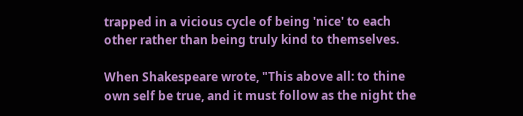trapped in a vicious cycle of being 'nice' to each other rather than being truly kind to themselves.

When Shakespeare wrote, "This above all: to thine own self be true, and it must follow as the night the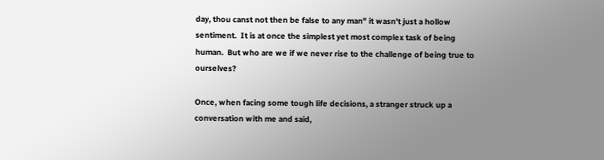day, thou canst not then be false to any man" it wasn't just a hollow sentiment.  It is at once the simplest yet most complex task of being human.  But who are we if we never rise to the challenge of being true to ourselves?

Once, when facing some tough life decisions, a stranger struck up a conversation with me and said,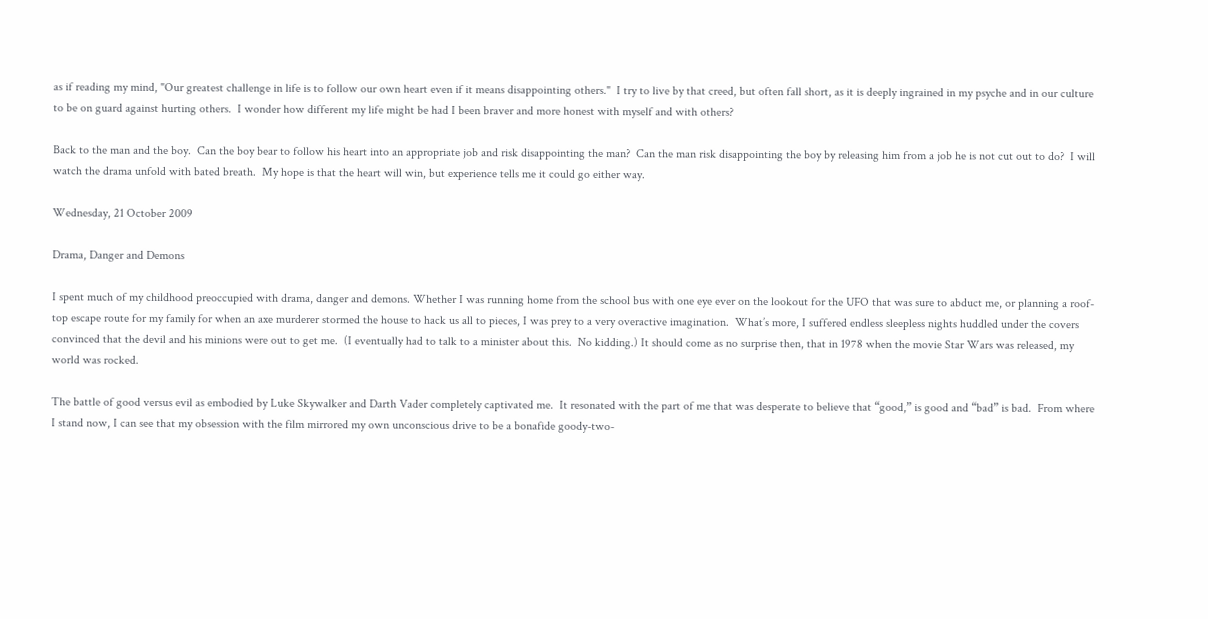as if reading my mind, "Our greatest challenge in life is to follow our own heart even if it means disappointing others."  I try to live by that creed, but often fall short, as it is deeply ingrained in my psyche and in our culture to be on guard against hurting others.  I wonder how different my life might be had I been braver and more honest with myself and with others?

Back to the man and the boy.  Can the boy bear to follow his heart into an appropriate job and risk disappointing the man?  Can the man risk disappointing the boy by releasing him from a job he is not cut out to do?  I will watch the drama unfold with bated breath.  My hope is that the heart will win, but experience tells me it could go either way.

Wednesday, 21 October 2009

Drama, Danger and Demons

I spent much of my childhood preoccupied with drama, danger and demons. Whether I was running home from the school bus with one eye ever on the lookout for the UFO that was sure to abduct me, or planning a roof-top escape route for my family for when an axe murderer stormed the house to hack us all to pieces, I was prey to a very overactive imagination.  What’s more, I suffered endless sleepless nights huddled under the covers convinced that the devil and his minions were out to get me.  (I eventually had to talk to a minister about this.  No kidding.) It should come as no surprise then, that in 1978 when the movie Star Wars was released, my world was rocked.

The battle of good versus evil as embodied by Luke Skywalker and Darth Vader completely captivated me.  It resonated with the part of me that was desperate to believe that “good,” is good and “bad” is bad.  From where I stand now, I can see that my obsession with the film mirrored my own unconscious drive to be a bonafide goody-two-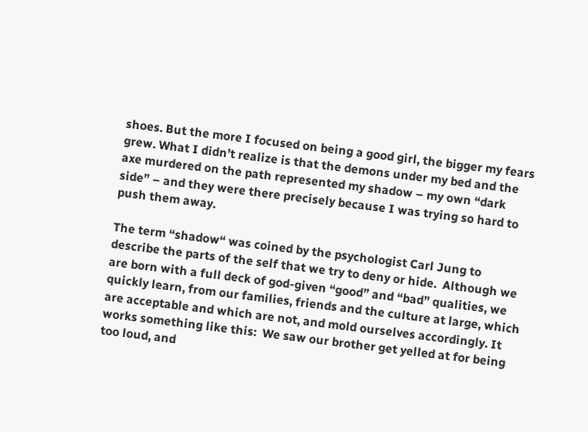shoes. But the more I focused on being a good girl, the bigger my fears grew. What I didn’t realize is that the demons under my bed and the axe murdered on the path represented my shadow – my own “dark side” – and they were there precisely because I was trying so hard to push them away.

The term “shadow“ was coined by the psychologist Carl Jung to describe the parts of the self that we try to deny or hide.  Although we are born with a full deck of god-given “good” and “bad” qualities, we quickly learn, from our families, friends and the culture at large, which are acceptable and which are not, and mold ourselves accordingly. It works something like this:  We saw our brother get yelled at for being too loud, and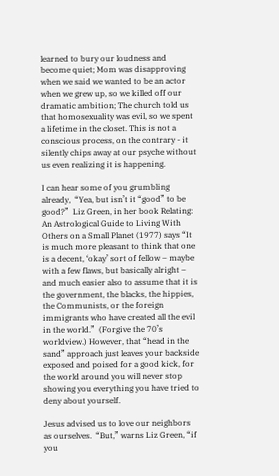learned to bury our loudness and become quiet; Mom was disapproving when we said we wanted to be an actor when we grew up, so we killed off our dramatic ambition; The church told us that homosexuality was evil, so we spent a lifetime in the closet. This is not a conscious process, on the contrary - it silently chips away at our psyche without us even realizing it is happening.

I can hear some of you grumbling already,  “Yea, but isn’t it “good” to be good?”  Liz Green, in her book Relating: An Astrological Guide to Living With Others on a Small Planet (1977) says “It is much more pleasant to think that one is a decent, ‘okay’ sort of fellow – maybe with a few flaws, but basically alright – and much easier also to assume that it is the government, the blacks, the hippies, the Communists, or the foreign immigrants who have created all the evil in the world.”  (Forgive the 70’s worldview.) However, that “head in the sand” approach just leaves your backside exposed and poised for a good kick, for the world around you will never stop showing you everything you have tried to deny about yourself.

Jesus advised us to love our neighbors as ourselves.  “But,” warns Liz Green, “if you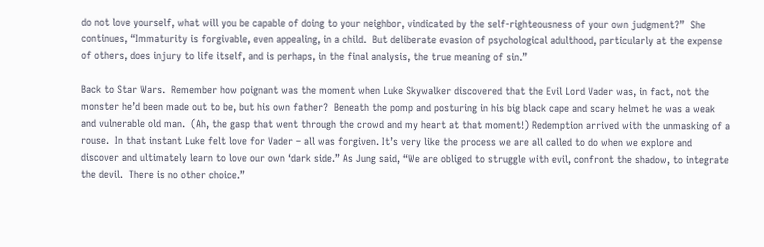do not love yourself, what will you be capable of doing to your neighbor, vindicated by the self-righteousness of your own judgment?”  She continues, “Immaturity is forgivable, even appealing, in a child.  But deliberate evasion of psychological adulthood, particularly at the expense of others, does injury to life itself, and is perhaps, in the final analysis, the true meaning of sin.”

Back to Star Wars.  Remember how poignant was the moment when Luke Skywalker discovered that the Evil Lord Vader was, in fact, not the monster he’d been made out to be, but his own father?  Beneath the pomp and posturing in his big black cape and scary helmet he was a weak and vulnerable old man.  (Ah, the gasp that went through the crowd and my heart at that moment!) Redemption arrived with the unmasking of a rouse.  In that instant Luke felt love for Vader – all was forgiven. It’s very like the process we are all called to do when we explore and discover and ultimately learn to love our own ‘dark side.” As Jung said, “We are obliged to struggle with evil, confront the shadow, to integrate the devil.  There is no other choice.”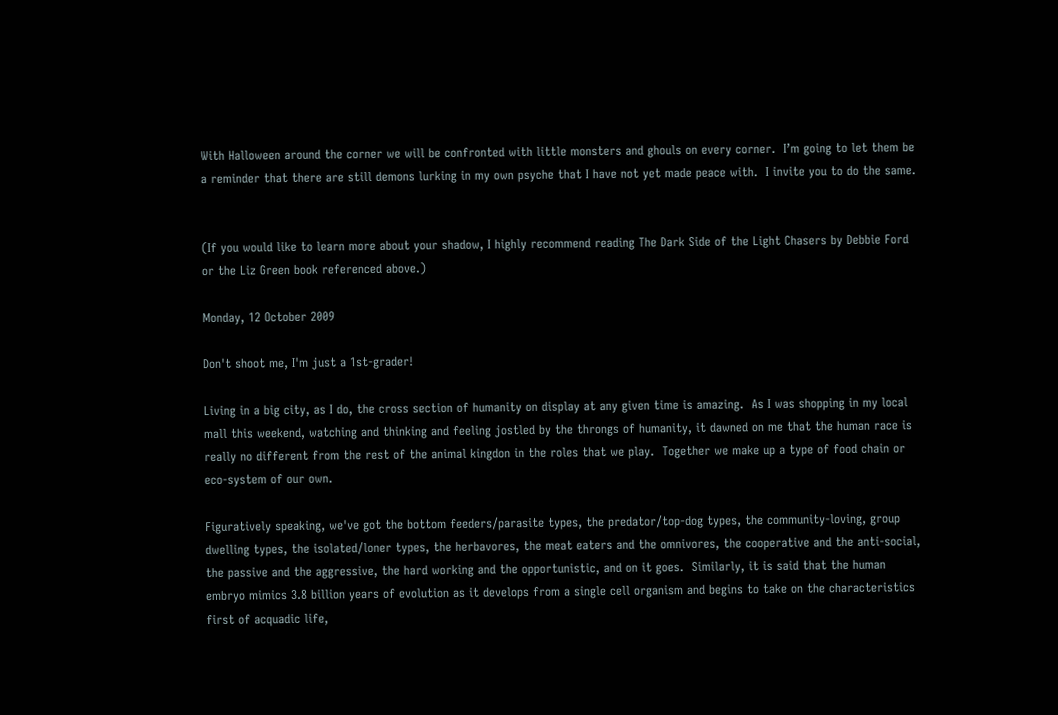With Halloween around the corner we will be confronted with little monsters and ghouls on every corner.  I’m going to let them be a reminder that there are still demons lurking in my own psyche that I have not yet made peace with.  I invite you to do the same.


(If you would like to learn more about your shadow, I highly recommend reading The Dark Side of the Light Chasers by Debbie Ford or the Liz Green book referenced above.)

Monday, 12 October 2009

Don't shoot me, I'm just a 1st-grader!

Living in a big city, as I do, the cross section of humanity on display at any given time is amazing.  As I was shopping in my local mall this weekend, watching and thinking and feeling jostled by the throngs of humanity, it dawned on me that the human race is really no different from the rest of the animal kingdon in the roles that we play.  Together we make up a type of food chain or eco-system of our own.

Figuratively speaking, we've got the bottom feeders/parasite types, the predator/top-dog types, the community-loving, group dwelling types, the isolated/loner types, the herbavores, the meat eaters and the omnivores, the cooperative and the anti-social, the passive and the aggressive, the hard working and the opportunistic, and on it goes.  Similarly, it is said that the human embryo mimics 3.8 billion years of evolution as it develops from a single cell organism and begins to take on the characteristics first of acquadic life,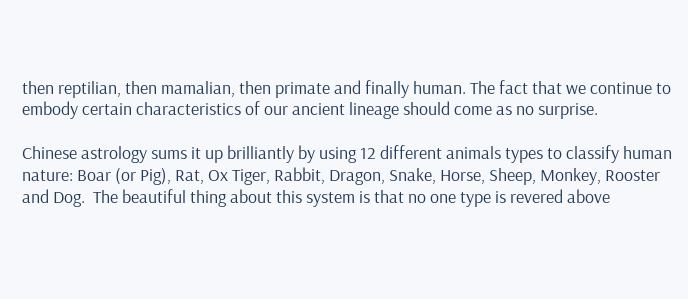then reptilian, then mamalian, then primate and finally human. The fact that we continue to embody certain characteristics of our ancient lineage should come as no surprise.

Chinese astrology sums it up brilliantly by using 12 different animals types to classify human nature: Boar (or Pig), Rat, Ox Tiger, Rabbit, Dragon, Snake, Horse, Sheep, Monkey, Rooster and Dog.  The beautiful thing about this system is that no one type is revered above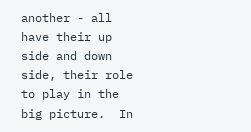another - all have their up side and down side, their role to play in the big picture.  In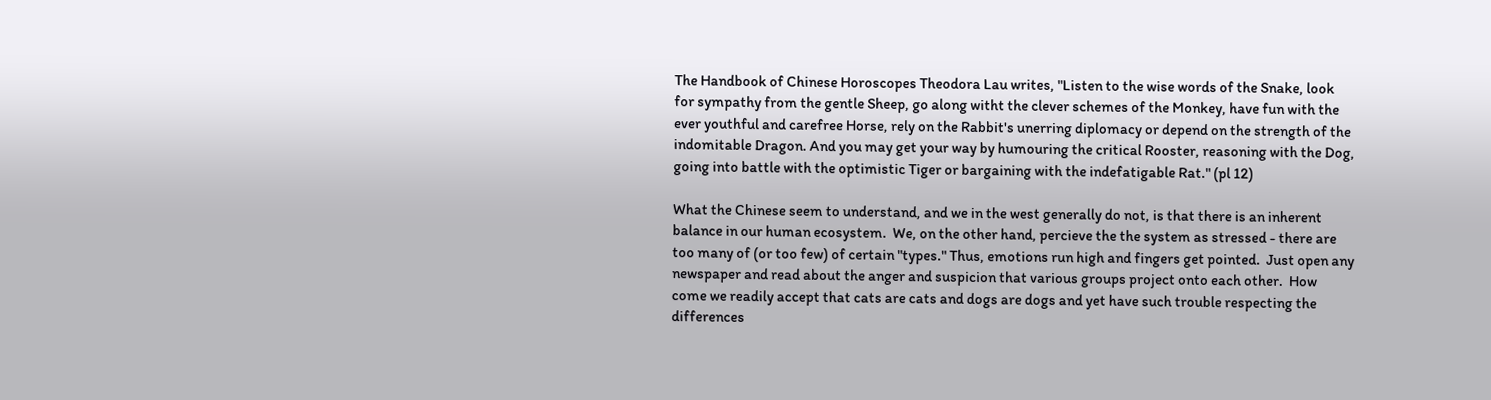The Handbook of Chinese Horoscopes Theodora Lau writes, "Listen to the wise words of the Snake, look for sympathy from the gentle Sheep, go along witht the clever schemes of the Monkey, have fun with the ever youthful and carefree Horse, rely on the Rabbit's unerring diplomacy or depend on the strength of the indomitable Dragon. And you may get your way by humouring the critical Rooster, reasoning with the Dog, going into battle with the optimistic Tiger or bargaining with the indefatigable Rat." (pl 12)

What the Chinese seem to understand, and we in the west generally do not, is that there is an inherent balance in our human ecosystem.  We, on the other hand, percieve the the system as stressed - there are too many of (or too few) of certain "types." Thus, emotions run high and fingers get pointed.  Just open any newspaper and read about the anger and suspicion that various groups project onto each other.  How come we readily accept that cats are cats and dogs are dogs and yet have such trouble respecting the differences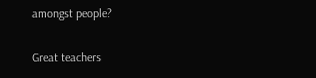amongst people?

Great teachers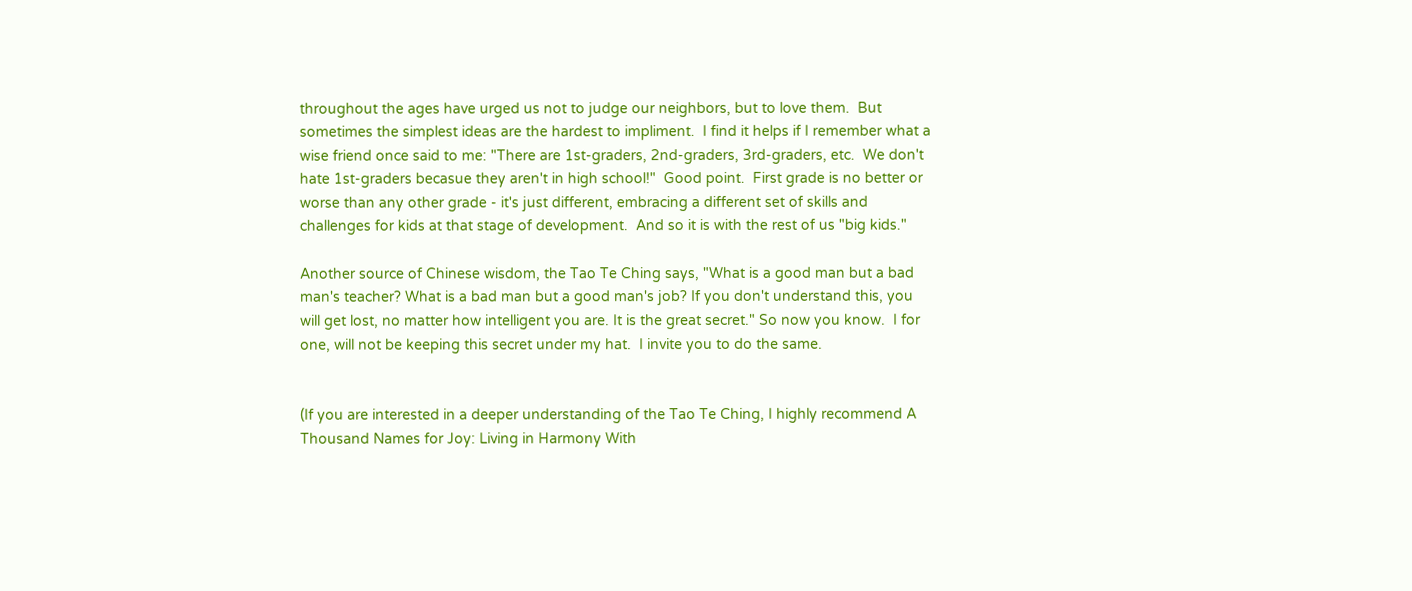throughout the ages have urged us not to judge our neighbors, but to love them.  But sometimes the simplest ideas are the hardest to impliment.  I find it helps if I remember what a wise friend once said to me: "There are 1st-graders, 2nd-graders, 3rd-graders, etc.  We don't hate 1st-graders becasue they aren't in high school!"  Good point.  First grade is no better or worse than any other grade - it's just different, embracing a different set of skills and challenges for kids at that stage of development.  And so it is with the rest of us "big kids."

Another source of Chinese wisdom, the Tao Te Ching says, "What is a good man but a bad man's teacher? What is a bad man but a good man's job? If you don't understand this, you will get lost, no matter how intelligent you are. It is the great secret." So now you know.  I for one, will not be keeping this secret under my hat.  I invite you to do the same.


(If you are interested in a deeper understanding of the Tao Te Ching, I highly recommend A Thousand Names for Joy: Living in Harmony With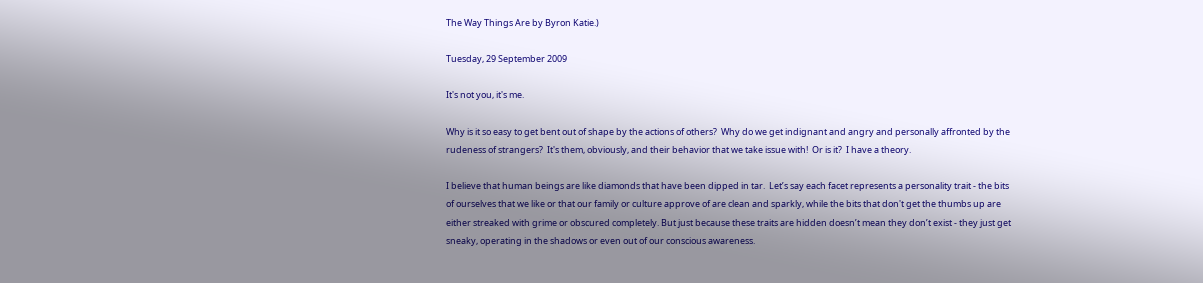The Way Things Are by Byron Katie.)

Tuesday, 29 September 2009

It's not you, it's me.

Why is it so easy to get bent out of shape by the actions of others?  Why do we get indignant and angry and personally affronted by the rudeness of strangers?  It's them, obviously, and their behavior that we take issue with!  Or is it?  I have a theory.

I believe that human beings are like diamonds that have been dipped in tar.  Let’s say each facet represents a personality trait - the bits of ourselves that we like or that our family or culture approve of are clean and sparkly, while the bits that don't get the thumbs up are either streaked with grime or obscured completely. But just because these traits are hidden doesn’t mean they don’t exist - they just get sneaky, operating in the shadows or even out of our conscious awareness.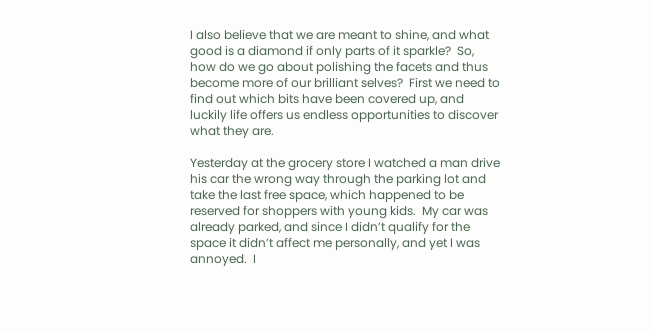I also believe that we are meant to shine, and what good is a diamond if only parts of it sparkle?  So, how do we go about polishing the facets and thus become more of our brilliant selves?  First we need to find out which bits have been covered up, and luckily life offers us endless opportunities to discover what they are.

Yesterday at the grocery store I watched a man drive his car the wrong way through the parking lot and take the last free space, which happened to be reserved for shoppers with young kids.  My car was already parked, and since I didn’t qualify for the space it didn’t affect me personally, and yet I was annoyed.  I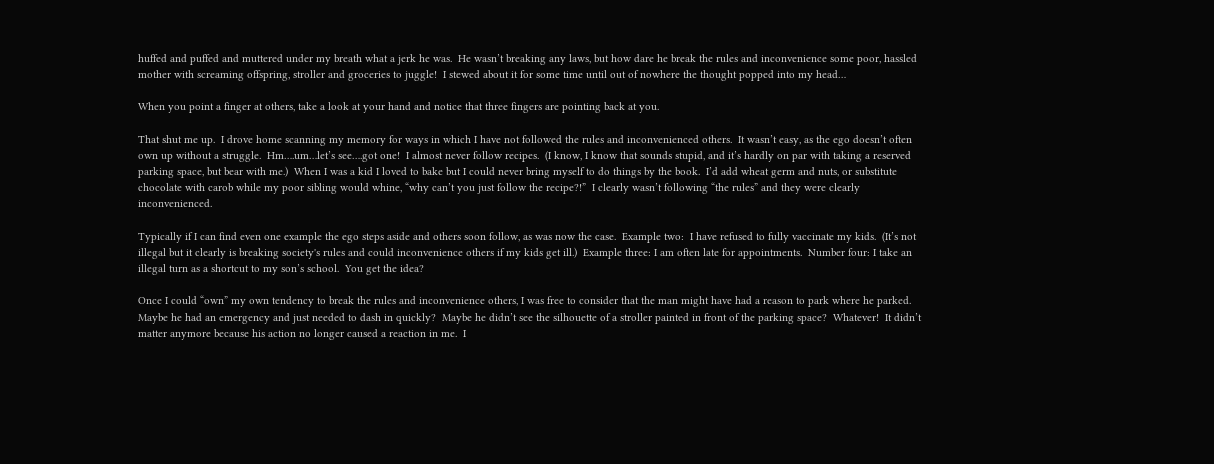huffed and puffed and muttered under my breath what a jerk he was.  He wasn’t breaking any laws, but how dare he break the rules and inconvenience some poor, hassled mother with screaming offspring, stroller and groceries to juggle!  I stewed about it for some time until out of nowhere the thought popped into my head…

When you point a finger at others, take a look at your hand and notice that three fingers are pointing back at you.

That shut me up.  I drove home scanning my memory for ways in which I have not followed the rules and inconvenienced others.  It wasn’t easy, as the ego doesn’t often own up without a struggle.  Hm….um…let’s see….got one!  I almost never follow recipes.  (I know, I know that sounds stupid, and it’s hardly on par with taking a reserved parking space, but bear with me.)  When I was a kid I loved to bake but I could never bring myself to do things by the book.  I’d add wheat germ and nuts, or substitute chocolate with carob while my poor sibling would whine, “why can’t you just follow the recipe?!”  I clearly wasn’t following “the rules” and they were clearly inconvenienced.

Typically if I can find even one example the ego steps aside and others soon follow, as was now the case.  Example two:  I have refused to fully vaccinate my kids.  (It’s not illegal but it clearly is breaking society's rules and could inconvenience others if my kids get ill.)  Example three: I am often late for appointments.  Number four: I take an illegal turn as a shortcut to my son’s school.  You get the idea?

Once I could “own” my own tendency to break the rules and inconvenience others, I was free to consider that the man might have had a reason to park where he parked.  Maybe he had an emergency and just needed to dash in quickly?  Maybe he didn’t see the silhouette of a stroller painted in front of the parking space?  Whatever!  It didn’t matter anymore because his action no longer caused a reaction in me.  I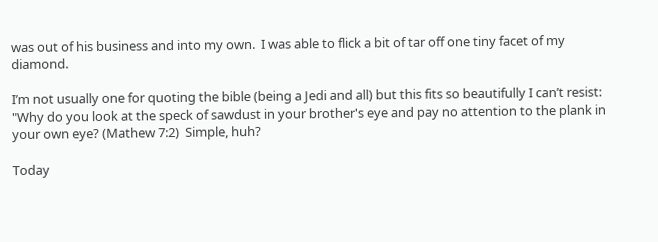was out of his business and into my own.  I was able to flick a bit of tar off one tiny facet of my diamond.

I’m not usually one for quoting the bible (being a Jedi and all) but this fits so beautifully I can’t resist:  "Why do you look at the speck of sawdust in your brother's eye and pay no attention to the plank in your own eye? (Mathew 7:2)  Simple, huh?

Today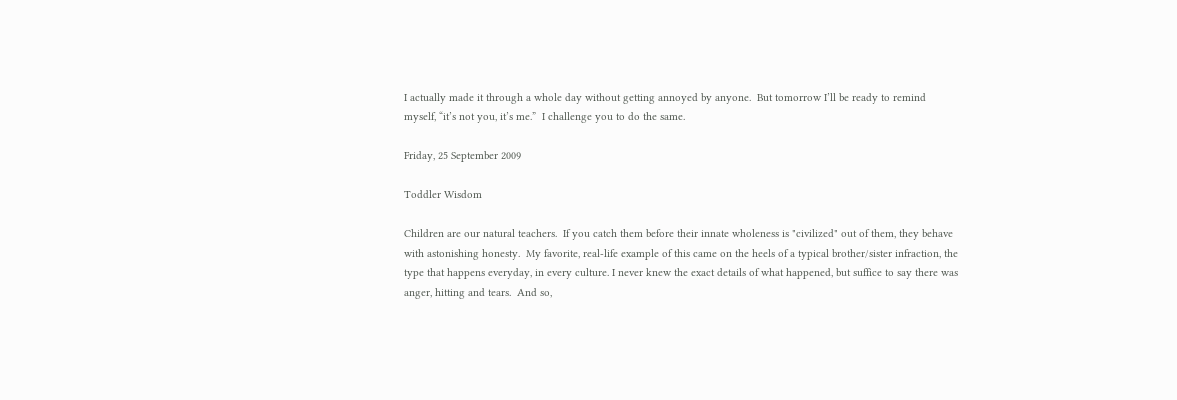I actually made it through a whole day without getting annoyed by anyone.  But tomorrow I’ll be ready to remind myself, “it’s not you, it’s me.”  I challenge you to do the same.

Friday, 25 September 2009

Toddler Wisdom

Children are our natural teachers.  If you catch them before their innate wholeness is "civilized" out of them, they behave with astonishing honesty.  My favorite, real-life example of this came on the heels of a typical brother/sister infraction, the type that happens everyday, in every culture. I never knew the exact details of what happened, but suffice to say there was anger, hitting and tears.  And so,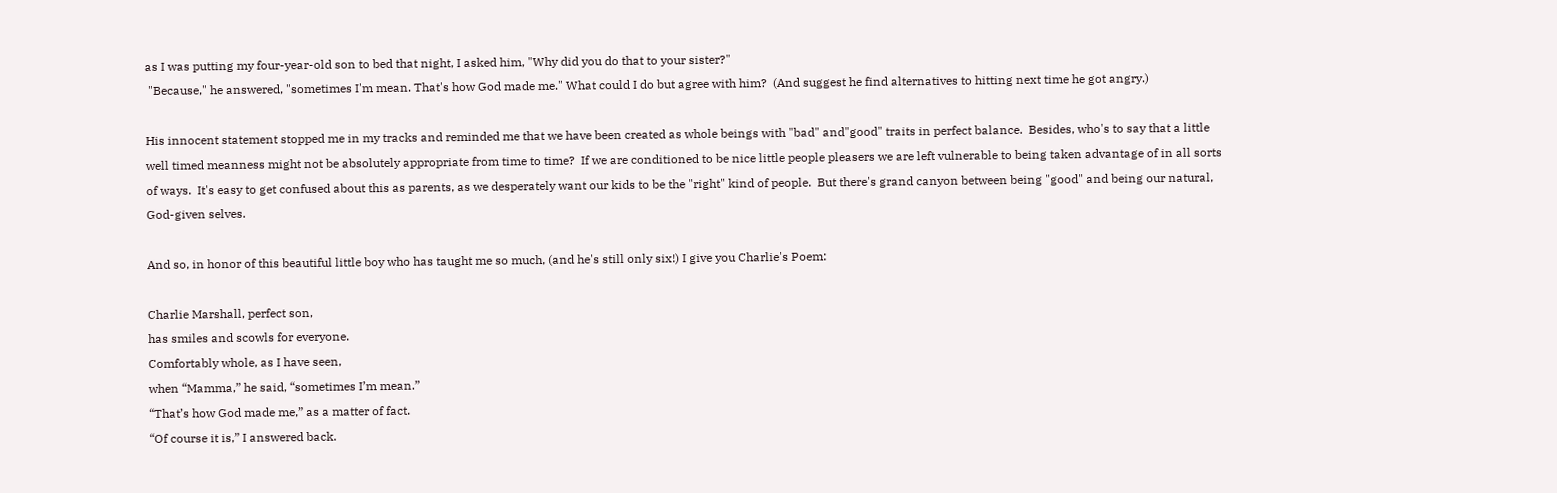as I was putting my four-year-old son to bed that night, I asked him, "Why did you do that to your sister?"
 "Because," he answered, "sometimes I'm mean. That's how God made me." What could I do but agree with him?  (And suggest he find alternatives to hitting next time he got angry.)

His innocent statement stopped me in my tracks and reminded me that we have been created as whole beings with "bad" and"good" traits in perfect balance.  Besides, who's to say that a little well timed meanness might not be absolutely appropriate from time to time?  If we are conditioned to be nice little people pleasers we are left vulnerable to being taken advantage of in all sorts of ways.  It's easy to get confused about this as parents, as we desperately want our kids to be the "right" kind of people.  But there's grand canyon between being "good" and being our natural, God-given selves.

And so, in honor of this beautiful little boy who has taught me so much, (and he's still only six!) I give you Charlie's Poem:

Charlie Marshall, perfect son,
has smiles and scowls for everyone.
Comfortably whole, as I have seen,
when “Mamma,” he said, “sometimes I’m mean.”
“That’s how God made me,” as a matter of fact.
“Of course it is,” I answered back.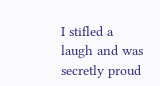I stifled a laugh and was secretly proud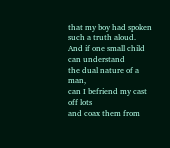that my boy had spoken such a truth aloud.
And if one small child can understand
the dual nature of a man,
can I befriend my cast off lots
and coax them from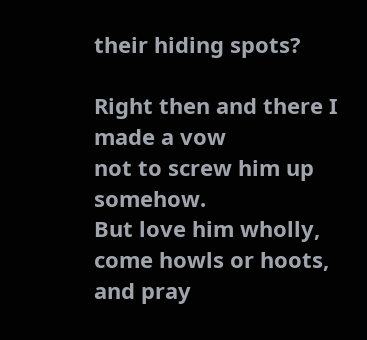their hiding spots?

Right then and there I made a vow
not to screw him up somehow.
But love him wholly, come howls or hoots,
and pray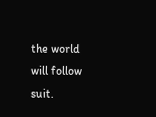the world will follow suit.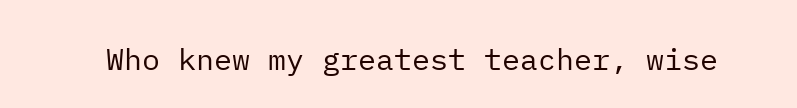Who knew my greatest teacher, wise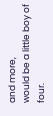and more,
would be a little boy of four.